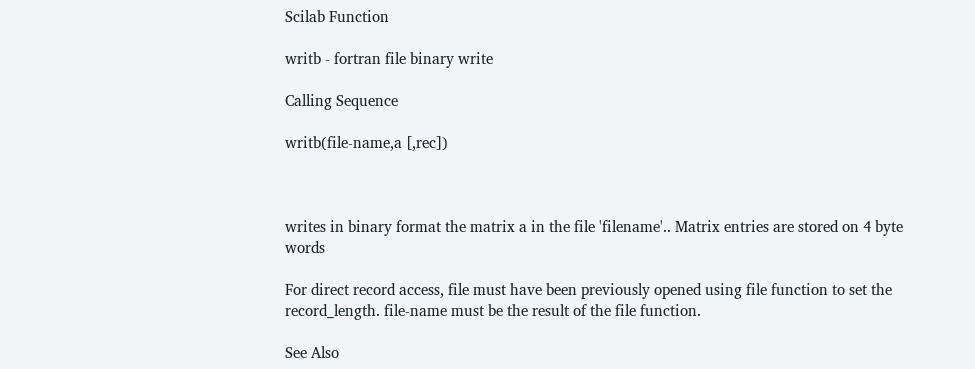Scilab Function

writb - fortran file binary write

Calling Sequence

writb(file-name,a [,rec])



writes in binary format the matrix a in the file 'filename'.. Matrix entries are stored on 4 byte words

For direct record access, file must have been previously opened using file function to set the record_length. file-name must be the result of the file function.

See Also